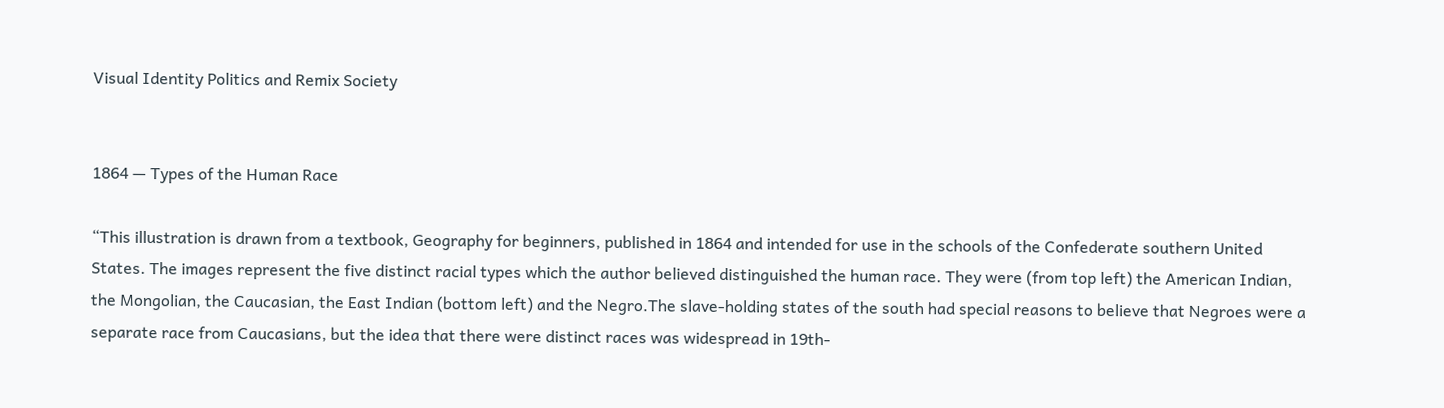Visual Identity Politics and Remix Society


1864 — Types of the Human Race

“This illustration is drawn from a textbook, Geography for beginners, published in 1864 and intended for use in the schools of the Confederate southern United States. The images represent the five distinct racial types which the author believed distinguished the human race. They were (from top left) the American Indian, the Mongolian, the Caucasian, the East Indian (bottom left) and the Negro.The slave-holding states of the south had special reasons to believe that Negroes were a separate race from Caucasians, but the idea that there were distinct races was widespread in 19th-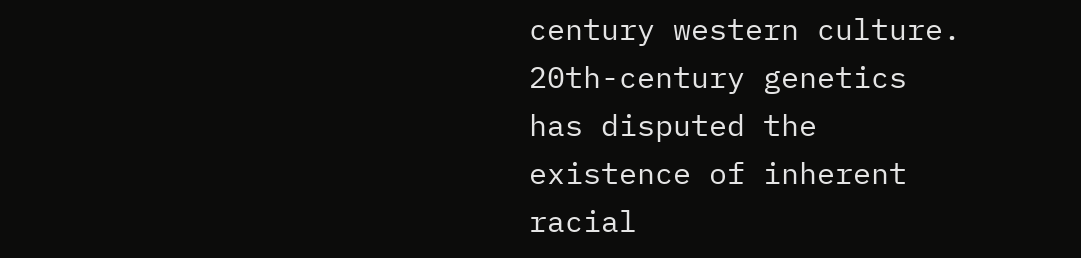century western culture. 20th-century genetics has disputed the existence of inherent racial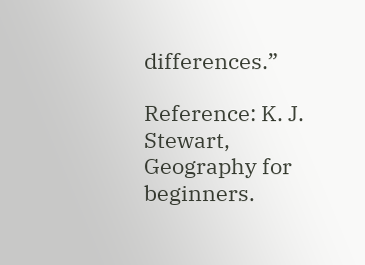differences.”

Reference: K. J. Stewart, Geography for beginners.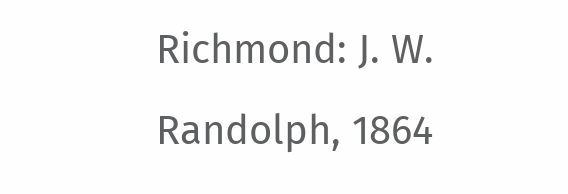Richmond: J. W. Randolph, 1864